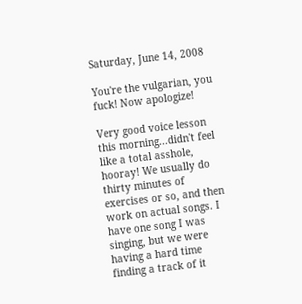Saturday, June 14, 2008

You're the vulgarian, you fuck! Now apologize!

Very good voice lesson this morning...didn't feel like a total asshole, hooray! We usually do thirty minutes of exercises or so, and then work on actual songs. I have one song I was singing, but we were having a hard time finding a track of it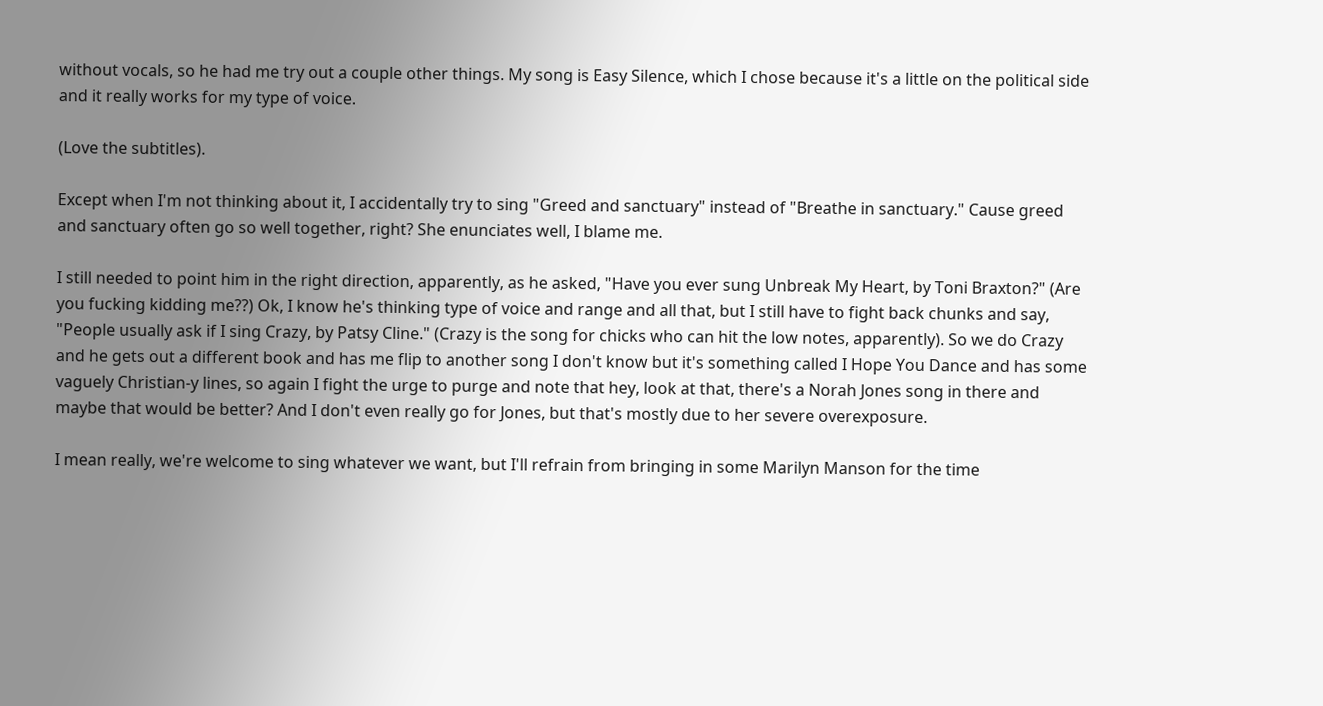without vocals, so he had me try out a couple other things. My song is Easy Silence, which I chose because it's a little on the political side and it really works for my type of voice.

(Love the subtitles).

Except when I'm not thinking about it, I accidentally try to sing "Greed and sanctuary" instead of "Breathe in sanctuary." Cause greed and sanctuary often go so well together, right? She enunciates well, I blame me.

I still needed to point him in the right direction, apparently, as he asked, "Have you ever sung Unbreak My Heart, by Toni Braxton?" (Are you fucking kidding me??) Ok, I know he's thinking type of voice and range and all that, but I still have to fight back chunks and say, "People usually ask if I sing Crazy, by Patsy Cline." (Crazy is the song for chicks who can hit the low notes, apparently). So we do Crazy and he gets out a different book and has me flip to another song I don't know but it's something called I Hope You Dance and has some vaguely Christian-y lines, so again I fight the urge to purge and note that hey, look at that, there's a Norah Jones song in there and maybe that would be better? And I don't even really go for Jones, but that's mostly due to her severe overexposure.

I mean really, we're welcome to sing whatever we want, but I'll refrain from bringing in some Marilyn Manson for the time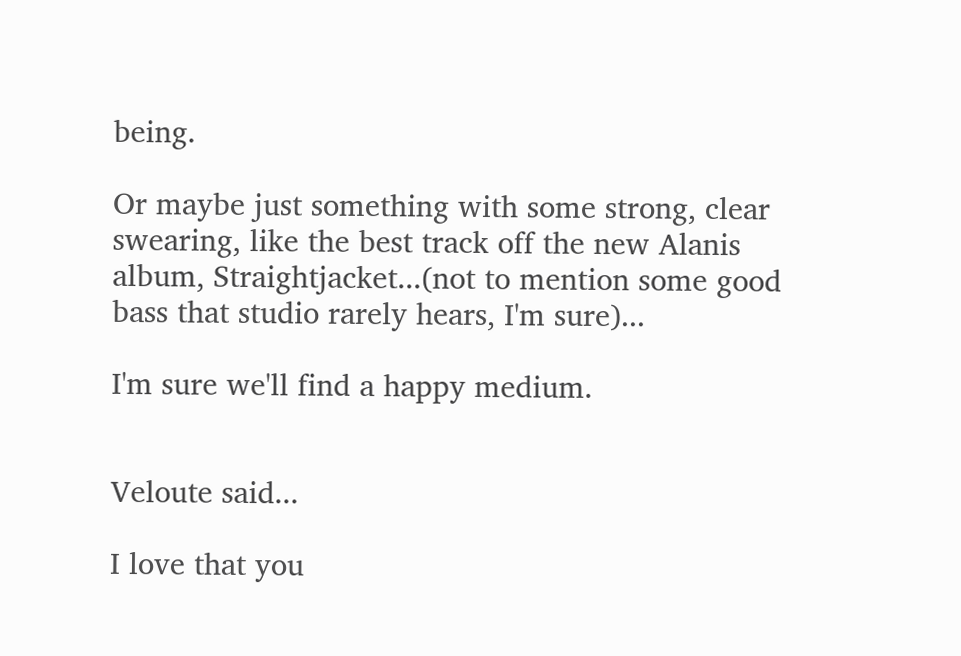being.

Or maybe just something with some strong, clear swearing, like the best track off the new Alanis album, Straightjacket...(not to mention some good bass that studio rarely hears, I'm sure)...

I'm sure we'll find a happy medium.


Veloute said...

I love that you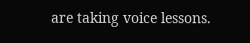are taking voice lessons.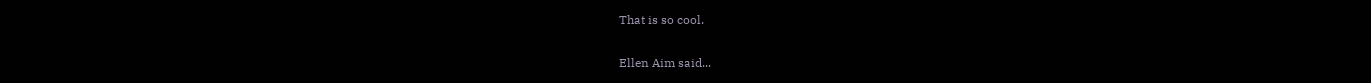That is so cool.

Ellen Aim said...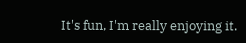It's fun, I'm really enjoying it.